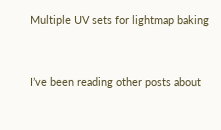Multiple UV sets for lightmap baking


I’ve been reading other posts about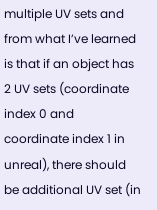multiple UV sets and from what I’ve learned is that if an object has 2 UV sets (coordinate index 0 and coordinate index 1 in unreal), there should be additional UV set (in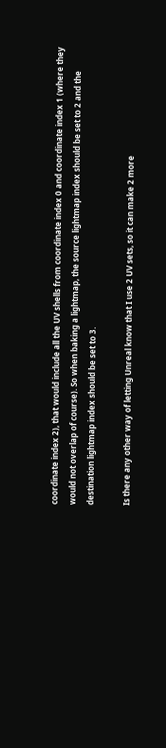coordinate index 2), that would include all the UV shells from coordinate index 0 and coordinate index 1 (where they would not overlap of course). So when baking a lightmap, the source lightmap index should be set to 2 and the destination lightmap index should be set to 3.

Is there any other way of letting Unreal know that I use 2 UV sets, so it can make 2 more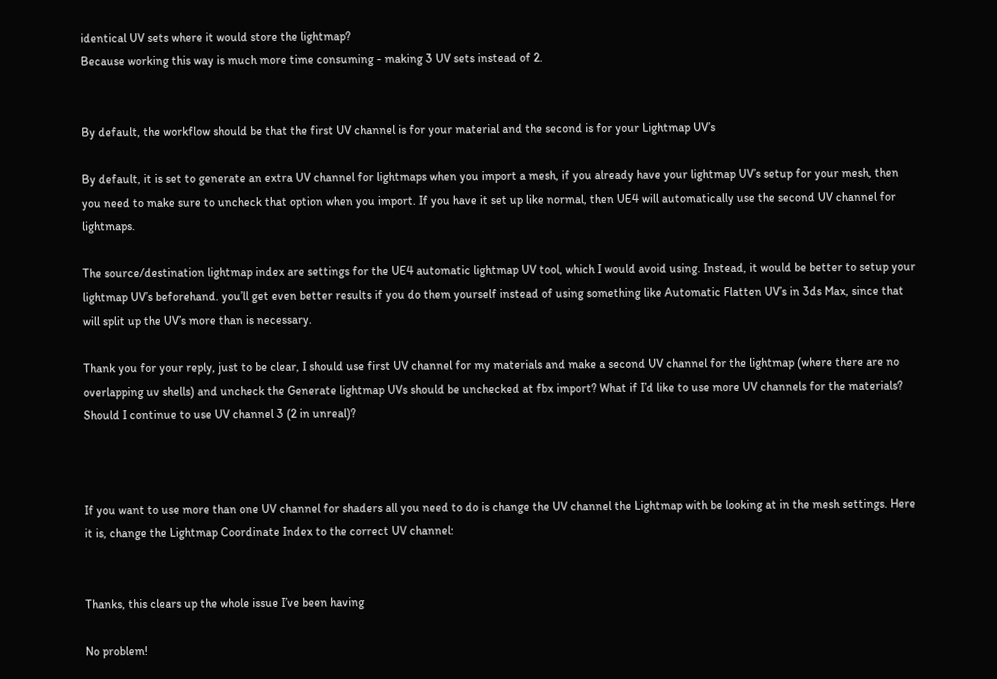identical UV sets where it would store the lightmap?
Because working this way is much more time consuming - making 3 UV sets instead of 2.


By default, the workflow should be that the first UV channel is for your material and the second is for your Lightmap UV’s

By default, it is set to generate an extra UV channel for lightmaps when you import a mesh, if you already have your lightmap UV’s setup for your mesh, then you need to make sure to uncheck that option when you import. If you have it set up like normal, then UE4 will automatically use the second UV channel for lightmaps.

The source/destination lightmap index are settings for the UE4 automatic lightmap UV tool, which I would avoid using. Instead, it would be better to setup your lightmap UV’s beforehand. you’ll get even better results if you do them yourself instead of using something like Automatic Flatten UV’s in 3ds Max, since that will split up the UV’s more than is necessary.

Thank you for your reply, just to be clear, I should use first UV channel for my materials and make a second UV channel for the lightmap (where there are no overlapping uv shells) and uncheck the Generate lightmap UVs should be unchecked at fbx import? What if I’d like to use more UV channels for the materials? Should I continue to use UV channel 3 (2 in unreal)?



If you want to use more than one UV channel for shaders all you need to do is change the UV channel the Lightmap with be looking at in the mesh settings. Here it is, change the Lightmap Coordinate Index to the correct UV channel:


Thanks, this clears up the whole issue I’ve been having

No problem!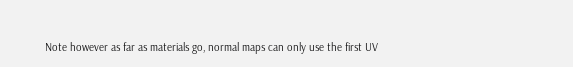Note however as far as materials go, normal maps can only use the first UV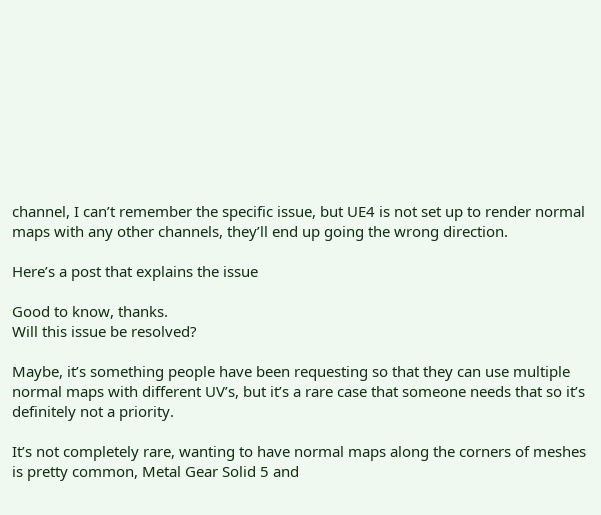channel, I can’t remember the specific issue, but UE4 is not set up to render normal maps with any other channels, they’ll end up going the wrong direction.

Here’s a post that explains the issue

Good to know, thanks.
Will this issue be resolved?

Maybe, it’s something people have been requesting so that they can use multiple normal maps with different UV’s, but it’s a rare case that someone needs that so it’s definitely not a priority.

It’s not completely rare, wanting to have normal maps along the corners of meshes is pretty common, Metal Gear Solid 5 and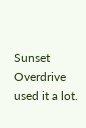Sunset Overdrive used it a lot.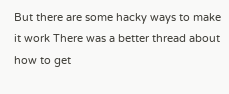But there are some hacky ways to make it work There was a better thread about how to get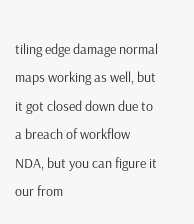tiling edge damage normal maps working as well, but it got closed down due to a breach of workflow NDA, but you can figure it our from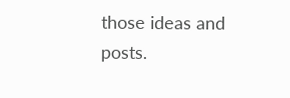those ideas and posts.